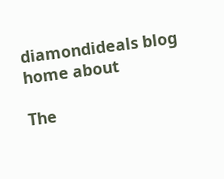diamondideals blog
home about

The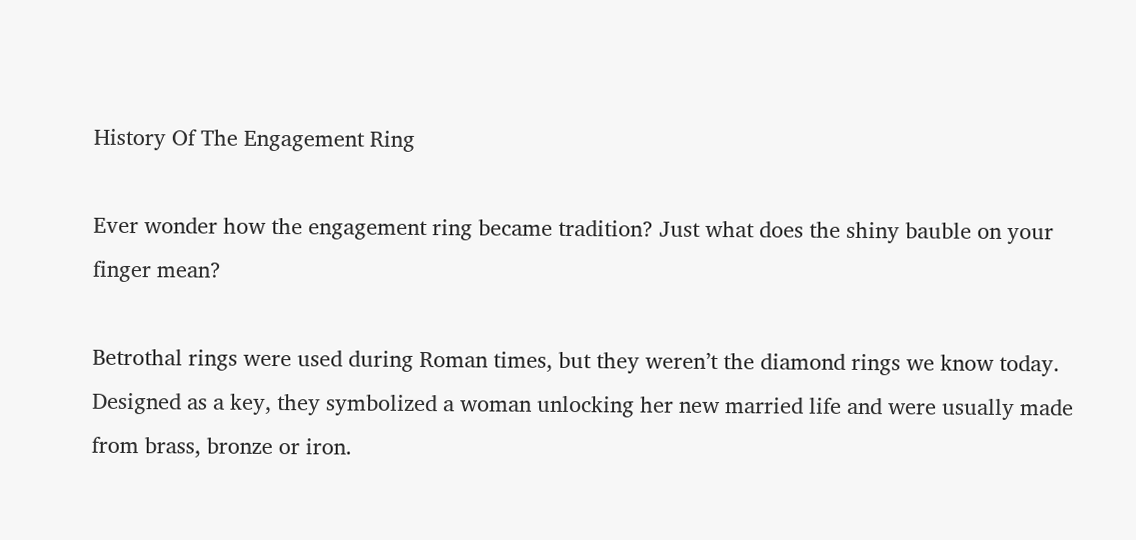History Of The Engagement Ring

Ever wonder how the engagement ring became tradition? Just what does the shiny bauble on your finger mean?

Betrothal rings were used during Roman times, but they weren’t the diamond rings we know today. Designed as a key, they symbolized a woman unlocking her new married life and were usually made from brass, bronze or iron.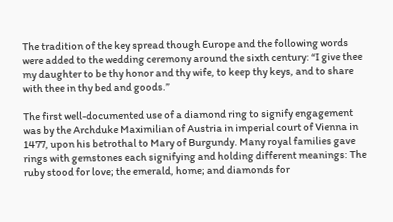The tradition of the key spread though Europe and the following words were added to the wedding ceremony around the sixth century: “I give thee my daughter to be thy honor and thy wife, to keep thy keys, and to share with thee in thy bed and goods.”

The first well-documented use of a diamond ring to signify engagement was by the Archduke Maximilian of Austria in imperial court of Vienna in 1477, upon his betrothal to Mary of Burgundy. Many royal families gave rings with gemstones each signifying and holding different meanings: The ruby stood for love; the emerald, home; and diamonds for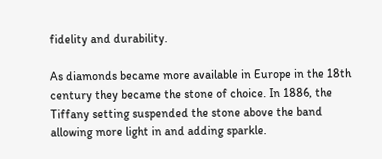fidelity and durability.

As diamonds became more available in Europe in the 18th century they became the stone of choice. In 1886, the Tiffany setting suspended the stone above the band allowing more light in and adding sparkle.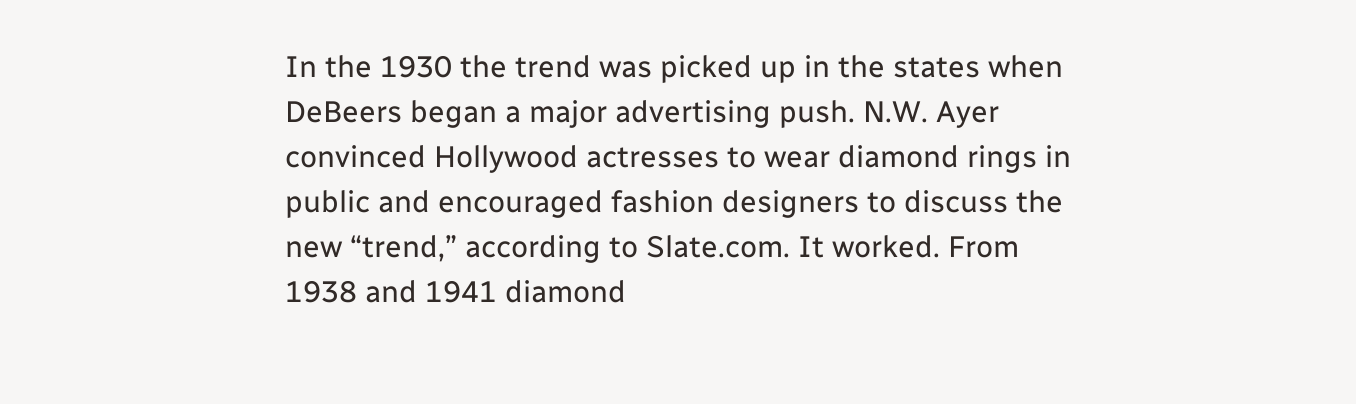In the 1930 the trend was picked up in the states when DeBeers began a major advertising push. N.W. Ayer convinced Hollywood actresses to wear diamond rings in public and encouraged fashion designers to discuss the new “trend,” according to Slate.com. It worked. From 1938 and 1941 diamond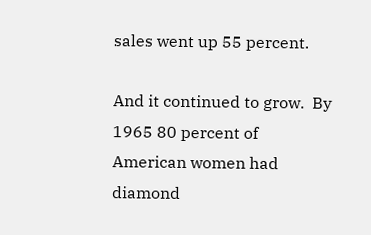sales went up 55 percent.

And it continued to grow.  By 1965 80 percent of American women had diamond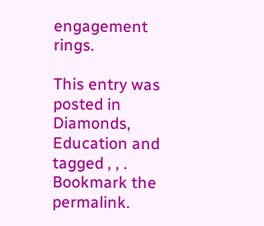engagement rings.

This entry was posted in Diamonds, Education and tagged , , . Bookmark the permalink.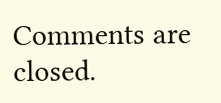Comments are closed.